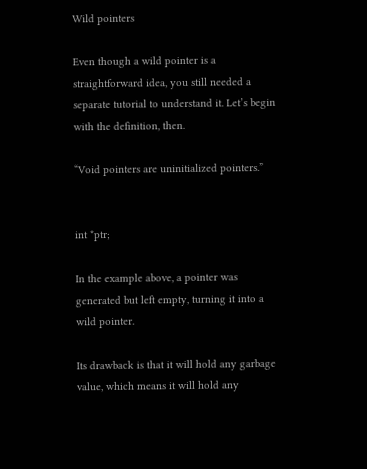Wild pointers

Even though a wild pointer is a straightforward idea, you still needed a separate tutorial to understand it. Let’s begin with the definition, then.

“Void pointers are uninitialized pointers.”


int *ptr;

In the example above, a pointer was generated but left empty, turning it into a wild pointer.

Its drawback is that it will hold any garbage value, which means it will hold any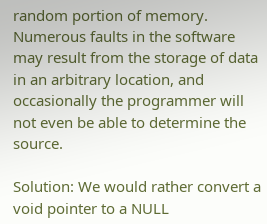random portion of memory. Numerous faults in the software may result from the storage of data in an arbitrary location, and occasionally the programmer will not even be able to determine the source.

Solution: We would rather convert a void pointer to a NULL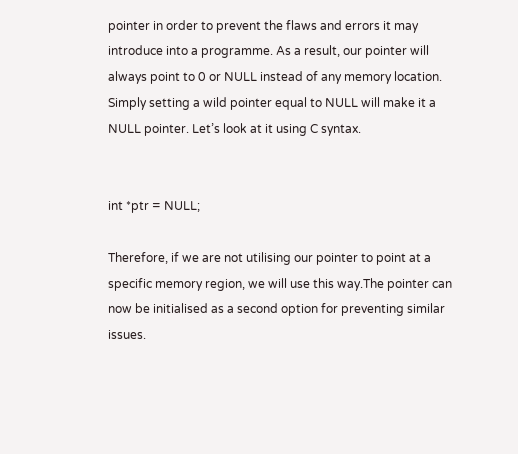pointer in order to prevent the flaws and errors it may introduce into a programme. As a result, our pointer will always point to 0 or NULL instead of any memory location. Simply setting a wild pointer equal to NULL will make it a NULL pointer. Let’s look at it using C syntax.


int *ptr = NULL;

Therefore, if we are not utilising our pointer to point at a specific memory region, we will use this way.The pointer can now be initialised as a second option for preventing similar issues.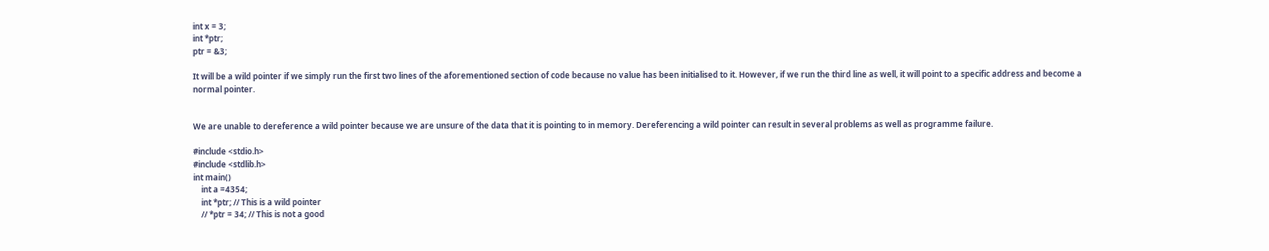int x = 3;
int *ptr;
ptr = &3;

It will be a wild pointer if we simply run the first two lines of the aforementioned section of code because no value has been initialised to it. However, if we run the third line as well, it will point to a specific address and become a normal pointer.


We are unable to dereference a wild pointer because we are unsure of the data that it is pointing to in memory. Dereferencing a wild pointer can result in several problems as well as programme failure.

#include <stdio.h>
#include <stdlib.h>
int main()
    int a =4354;
    int *ptr; // This is a wild pointer
    // *ptr = 34; // This is not a good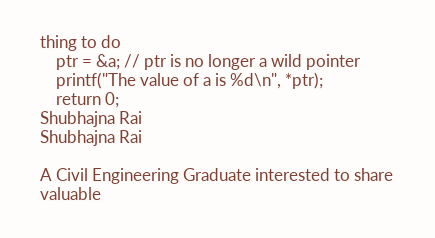thing to do
    ptr = &a; // ptr is no longer a wild pointer
    printf("The value of a is %d\n", *ptr);
    return 0;
Shubhajna Rai
Shubhajna Rai

A Civil Engineering Graduate interested to share valuable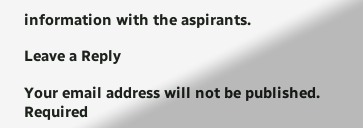information with the aspirants.

Leave a Reply

Your email address will not be published. Required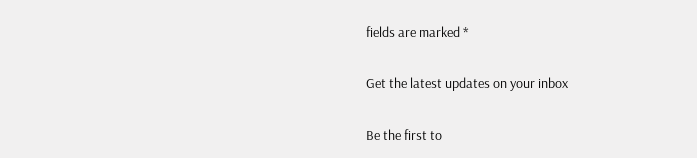fields are marked *

Get the latest updates on your inbox

Be the first to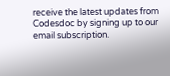receive the latest updates from Codesdoc by signing up to our email subscription.